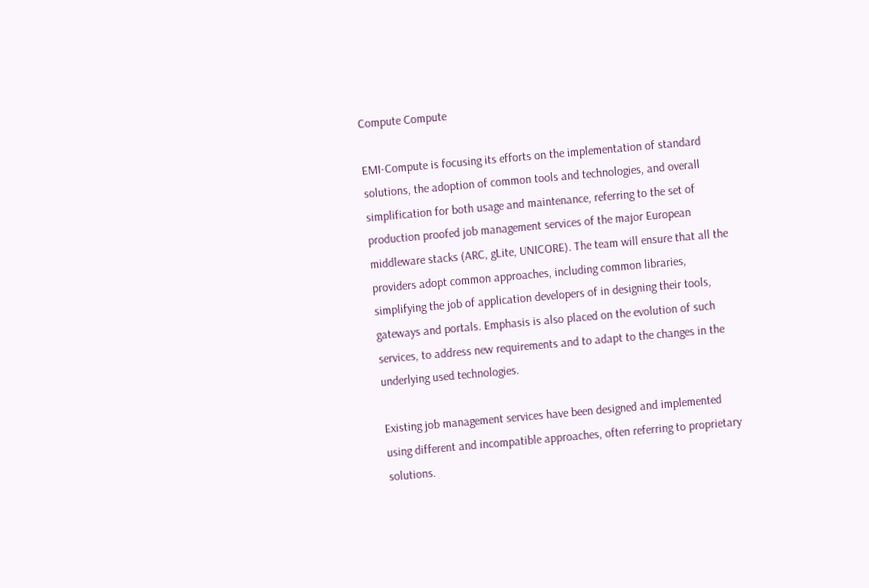Compute Compute

EMI-Compute is focusing its efforts on the implementation of standard solutions, the adoption of common tools and technologies, and overall simplification for both usage and maintenance, referring to the set of production proofed job management services of the major European middleware stacks (ARC, gLite, UNICORE). The team will ensure that all the providers adopt common approaches, including common libraries, simplifying the job of application developers of in designing their tools, gateways and portals. Emphasis is also placed on the evolution of such services, to address new requirements and to adapt to the changes in the underlying used technologies.

Existing job management services have been designed and implemented using different and incompatible approaches, often referring to proprietary solutions.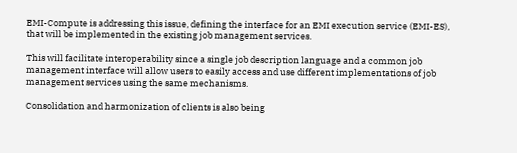EMI-Compute is addressing this issue, defining the interface for an EMI execution service (EMI-ES), that will be implemented in the existing job management services.

This will facilitate interoperability since a single job description language and a common job management interface will allow users to easily access and use different implementations of job management services using the same mechanisms.

Consolidation and harmonization of clients is also being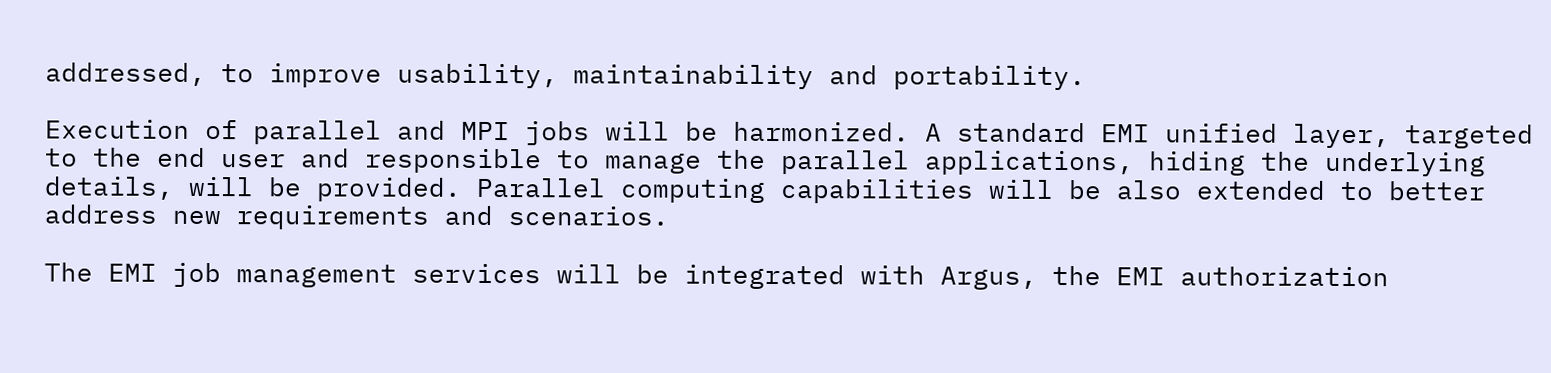addressed, to improve usability, maintainability and portability.

Execution of parallel and MPI jobs will be harmonized. A standard EMI unified layer, targeted to the end user and responsible to manage the parallel applications, hiding the underlying details, will be provided. Parallel computing capabilities will be also extended to better address new requirements and scenarios.

The EMI job management services will be integrated with Argus, the EMI authorization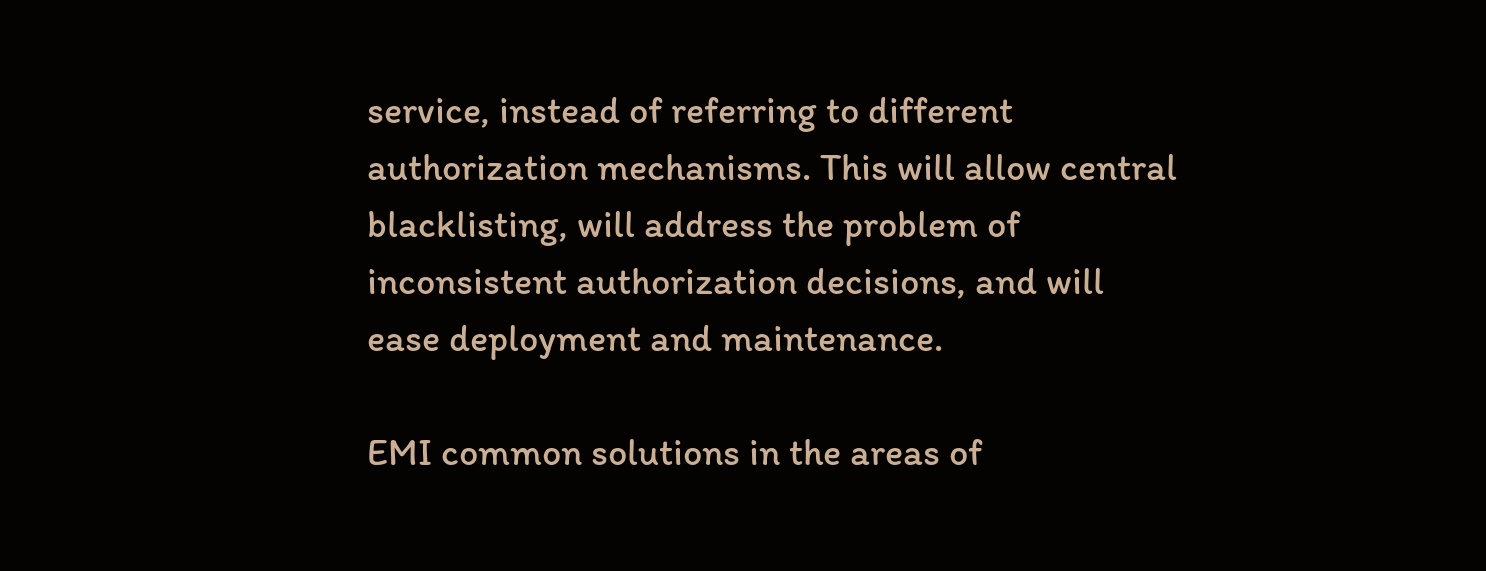service, instead of referring to different authorization mechanisms. This will allow central blacklisting, will address the problem of inconsistent authorization decisions, and will ease deployment and maintenance.

EMI common solutions in the areas of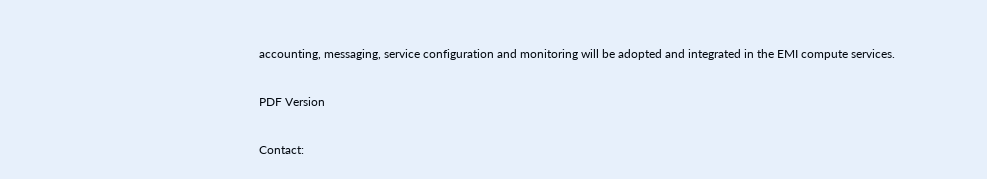accounting, messaging, service configuration and monitoring will be adopted and integrated in the EMI compute services.

PDF Version

Contact: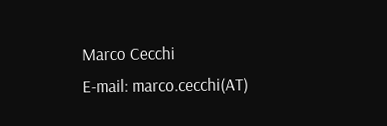Marco Cecchi
E-mail: marco.cecchi(AT)